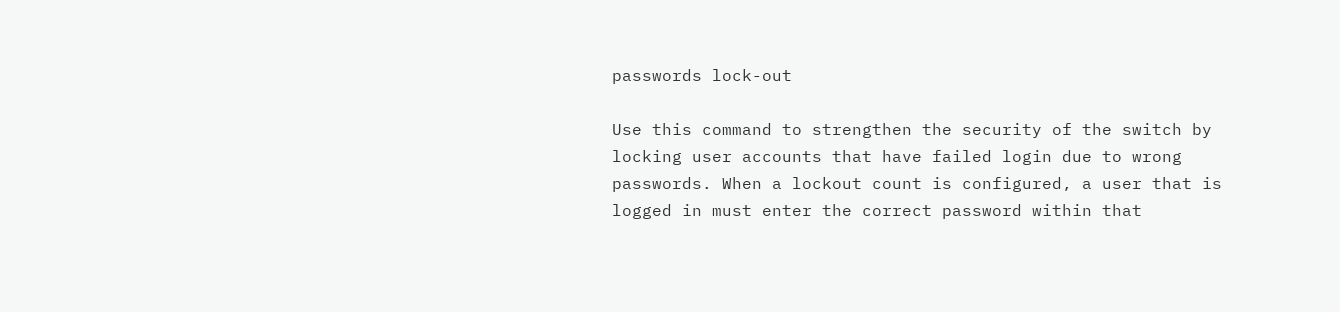passwords lock-out

Use this command to strengthen the security of the switch by locking user accounts that have failed login due to wrong passwords. When a lockout count is configured, a user that is logged in must enter the correct password within that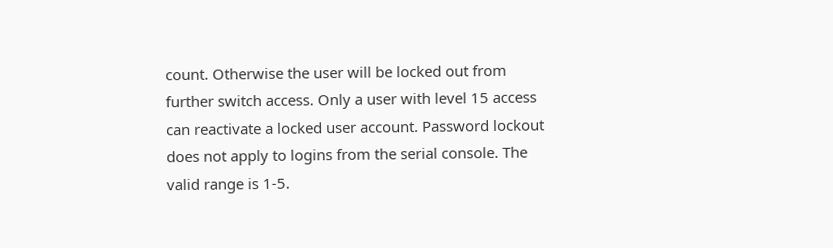count. Otherwise the user will be locked out from further switch access. Only a user with level 15 access can reactivate a locked user account. Password lockout does not apply to logins from the serial console. The valid range is 1-5.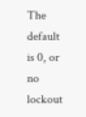The default is 0, or no lockout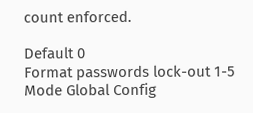count enforced.

Default 0
Format passwords lock-out 1-5
Mode Global Config